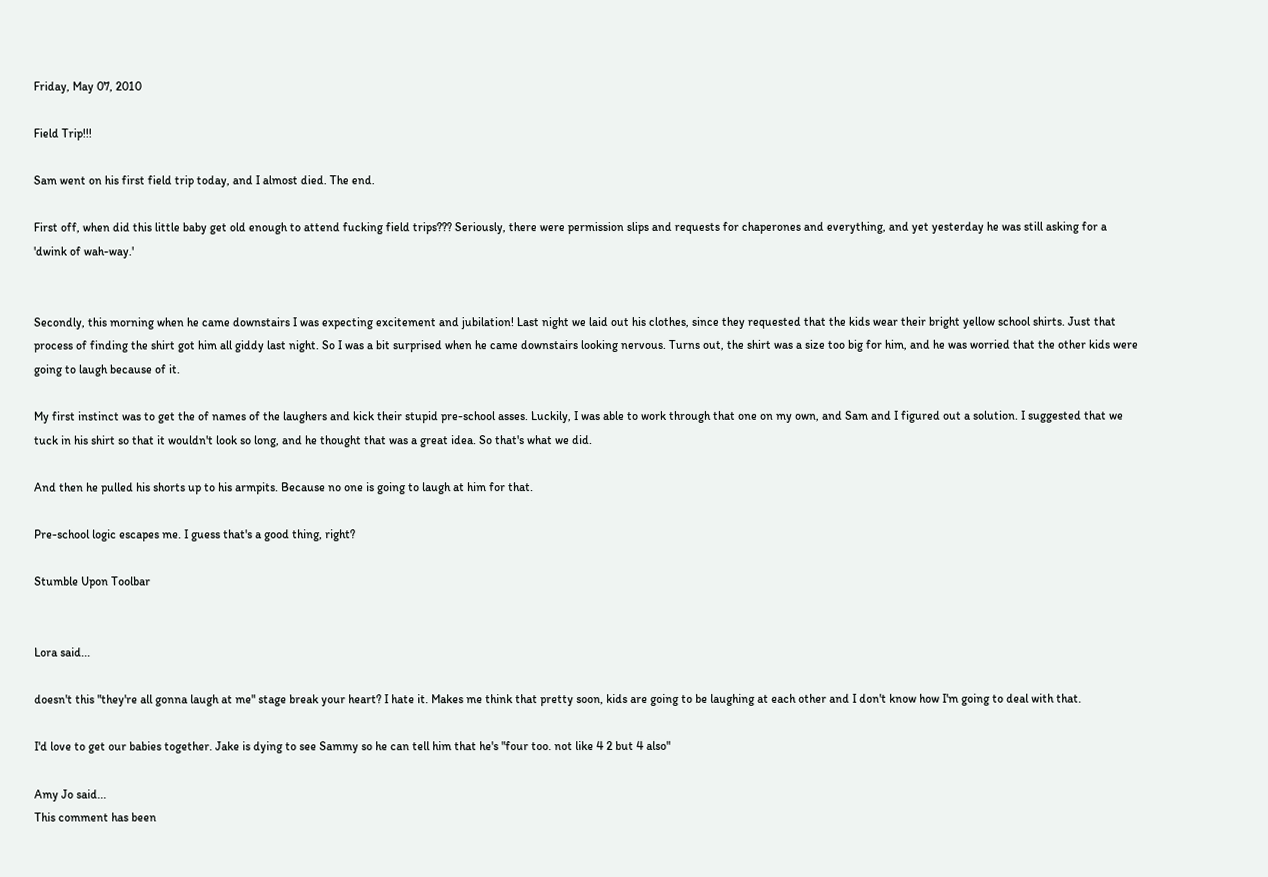Friday, May 07, 2010

Field Trip!!!

Sam went on his first field trip today, and I almost died. The end.

First off, when did this little baby get old enough to attend fucking field trips??? Seriously, there were permission slips and requests for chaperones and everything, and yet yesterday he was still asking for a 'dwink of wah-way.'


Secondly, this morning when he came downstairs I was expecting excitement and jubilation! Last night we laid out his clothes, since they requested that the kids wear their bright yellow school shirts. Just that process of finding the shirt got him all giddy last night. So I was a bit surprised when he came downstairs looking nervous. Turns out, the shirt was a size too big for him, and he was worried that the other kids were going to laugh because of it.

My first instinct was to get the of names of the laughers and kick their stupid pre-school asses. Luckily, I was able to work through that one on my own, and Sam and I figured out a solution. I suggested that we tuck in his shirt so that it wouldn't look so long, and he thought that was a great idea. So that's what we did.

And then he pulled his shorts up to his armpits. Because no one is going to laugh at him for that.

Pre-school logic escapes me. I guess that's a good thing, right?

Stumble Upon Toolbar


Lora said...

doesn't this "they're all gonna laugh at me" stage break your heart? I hate it. Makes me think that pretty soon, kids are going to be laughing at each other and I don't know how I'm going to deal with that.

I'd love to get our babies together. Jake is dying to see Sammy so he can tell him that he's "four too. not like 4 2 but 4 also"

Amy Jo said...
This comment has been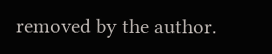removed by the author.